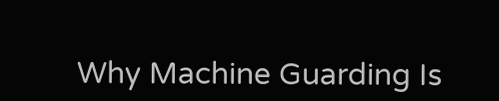Why Machine Guarding Is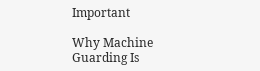Important

Why Machine Guarding Is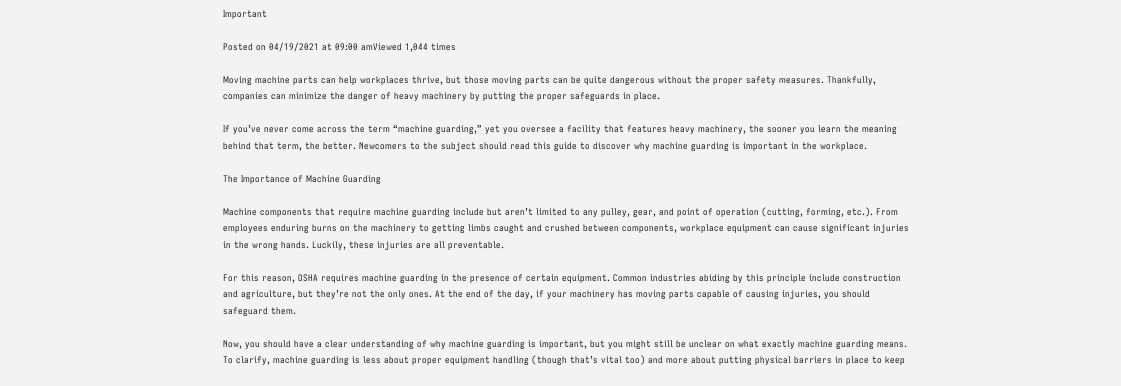Important

Posted on 04/19/2021 at 09:00 amViewed 1,044 times

Moving machine parts can help workplaces thrive, but those moving parts can be quite dangerous without the proper safety measures. Thankfully, companies can minimize the danger of heavy machinery by putting the proper safeguards in place.

If you’ve never come across the term “machine guarding,” yet you oversee a facility that features heavy machinery, the sooner you learn the meaning behind that term, the better. Newcomers to the subject should read this guide to discover why machine guarding is important in the workplace.

The Importance of Machine Guarding

Machine components that require machine guarding include but aren’t limited to any pulley, gear, and point of operation (cutting, forming, etc.). From employees enduring burns on the machinery to getting limbs caught and crushed between components, workplace equipment can cause significant injuries in the wrong hands. Luckily, these injuries are all preventable.

For this reason, OSHA requires machine guarding in the presence of certain equipment. Common industries abiding by this principle include construction and agriculture, but they’re not the only ones. At the end of the day, if your machinery has moving parts capable of causing injuries, you should safeguard them.

Now, you should have a clear understanding of why machine guarding is important, but you might still be unclear on what exactly machine guarding means. To clarify, machine guarding is less about proper equipment handling (though that’s vital too) and more about putting physical barriers in place to keep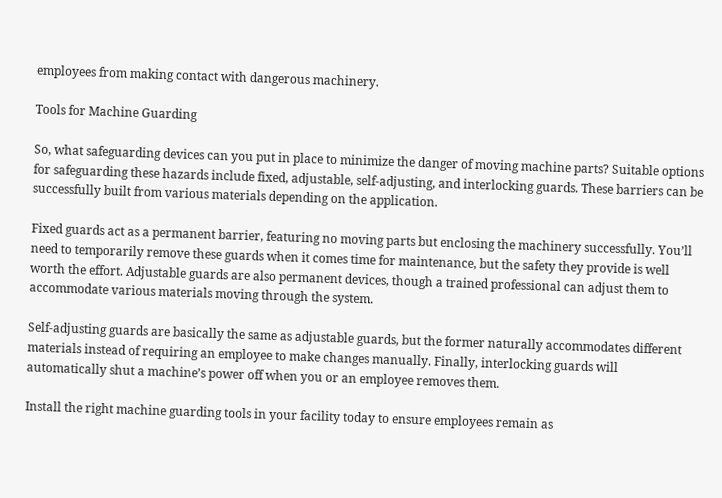employees from making contact with dangerous machinery.

Tools for Machine Guarding

So, what safeguarding devices can you put in place to minimize the danger of moving machine parts? Suitable options for safeguarding these hazards include fixed, adjustable, self-adjusting, and interlocking guards. These barriers can be successfully built from various materials depending on the application.

Fixed guards act as a permanent barrier, featuring no moving parts but enclosing the machinery successfully. You’ll need to temporarily remove these guards when it comes time for maintenance, but the safety they provide is well worth the effort. Adjustable guards are also permanent devices, though a trained professional can adjust them to accommodate various materials moving through the system.

Self-adjusting guards are basically the same as adjustable guards, but the former naturally accommodates different materials instead of requiring an employee to make changes manually. Finally, interlocking guards will automatically shut a machine’s power off when you or an employee removes them.

Install the right machine guarding tools in your facility today to ensure employees remain as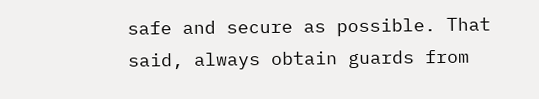safe and secure as possible. That said, always obtain guards from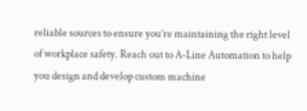reliable sources to ensure you’re maintaining the right level of workplace safety. Reach out to A-Line Automation to help you design and develop custom machine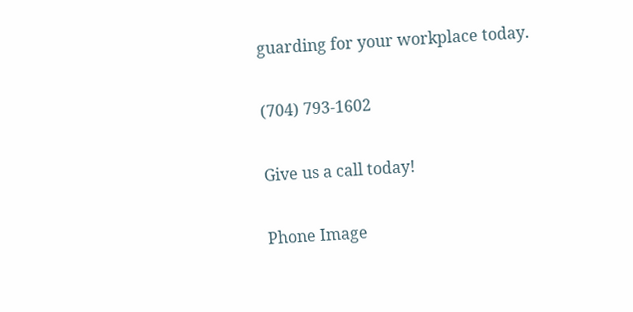guarding for your workplace today.

(704) 793-1602

Give us a call today!

Phone Image